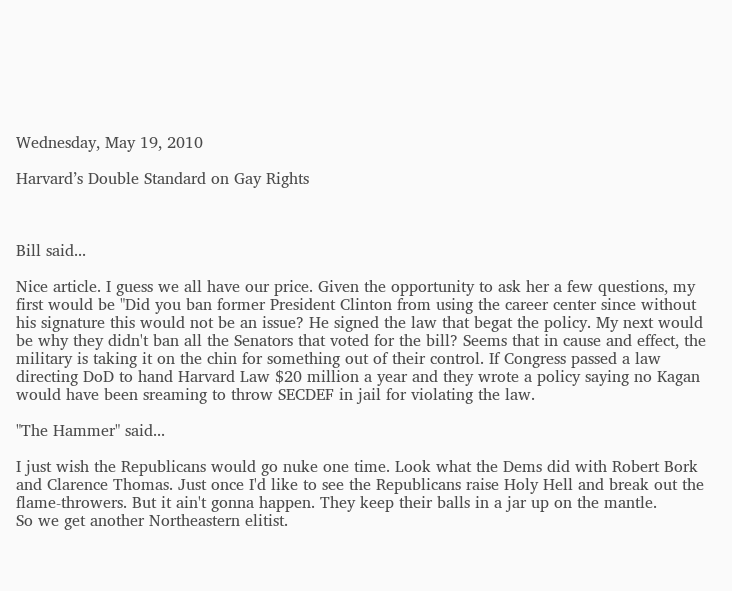Wednesday, May 19, 2010

Harvard’s Double Standard on Gay Rights



Bill said...

Nice article. I guess we all have our price. Given the opportunity to ask her a few questions, my first would be "Did you ban former President Clinton from using the career center since without his signature this would not be an issue? He signed the law that begat the policy. My next would be why they didn't ban all the Senators that voted for the bill? Seems that in cause and effect, the military is taking it on the chin for something out of their control. If Congress passed a law directing DoD to hand Harvard Law $20 million a year and they wrote a policy saying no Kagan would have been sreaming to throw SECDEF in jail for violating the law.

"The Hammer" said...

I just wish the Republicans would go nuke one time. Look what the Dems did with Robert Bork and Clarence Thomas. Just once I'd like to see the Republicans raise Holy Hell and break out the flame-throwers. But it ain't gonna happen. They keep their balls in a jar up on the mantle.
So we get another Northeastern elitist.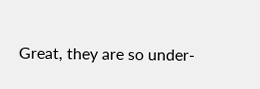Great, they are so under-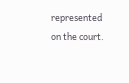represented on the court.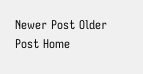Newer Post Older Post Home